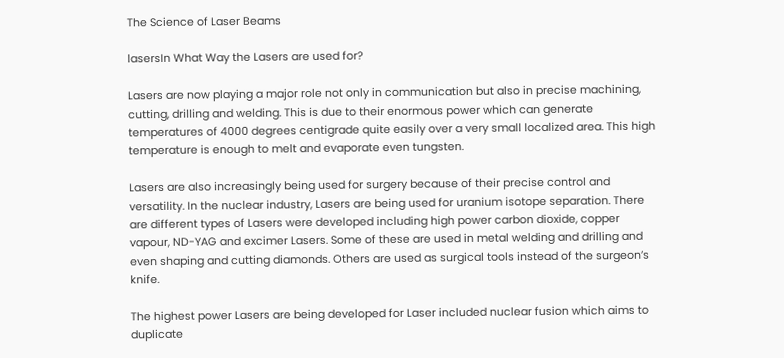The Science of Laser Beams

lasersIn What Way the Lasers are used for?

Lasers are now playing a major role not only in communication but also in precise machining, cutting, drilling and welding. This is due to their enormous power which can generate temperatures of 4000 degrees centigrade quite easily over a very small localized area. This high temperature is enough to melt and evaporate even tungsten.

Lasers are also increasingly being used for surgery because of their precise control and versatility. In the nuclear industry, Lasers are being used for uranium isotope separation. There are different types of Lasers were developed including high power carbon dioxide, copper vapour, ND-YAG and excimer Lasers. Some of these are used in metal welding and drilling and even shaping and cutting diamonds. Others are used as surgical tools instead of the surgeon’s knife.

The highest power Lasers are being developed for Laser included nuclear fusion which aims to duplicate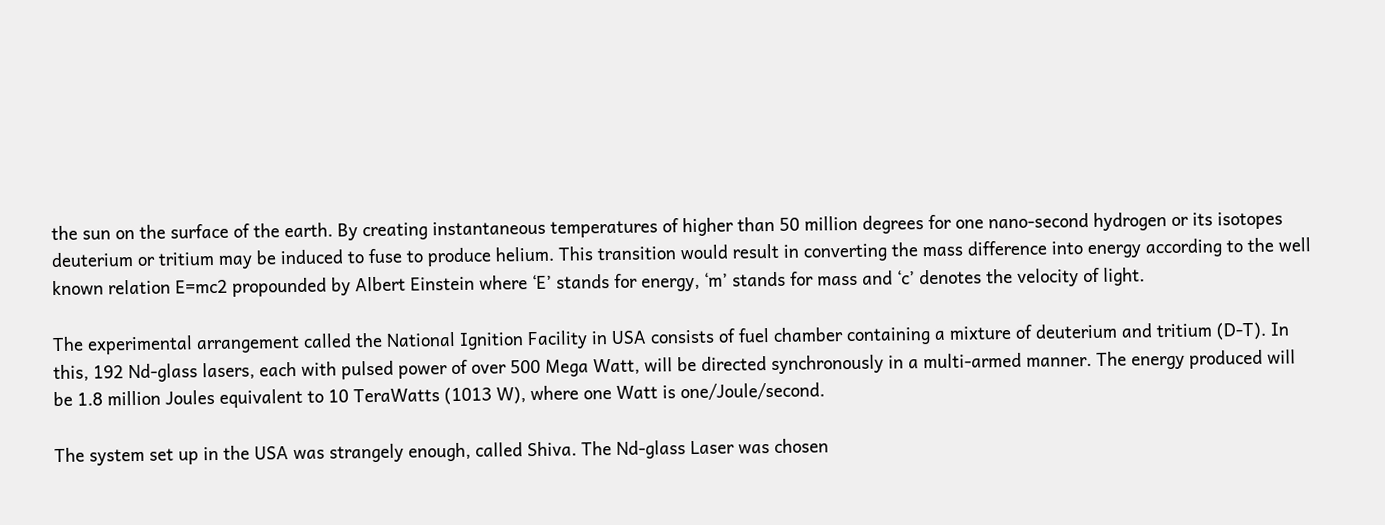the sun on the surface of the earth. By creating instantaneous temperatures of higher than 50 million degrees for one nano-second hydrogen or its isotopes deuterium or tritium may be induced to fuse to produce helium. This transition would result in converting the mass difference into energy according to the well known relation E=mc2 propounded by Albert Einstein where ‘E’ stands for energy, ‘m’ stands for mass and ‘c’ denotes the velocity of light.

The experimental arrangement called the National Ignition Facility in USA consists of fuel chamber containing a mixture of deuterium and tritium (D-T). In this, 192 Nd-glass lasers, each with pulsed power of over 500 Mega Watt, will be directed synchronously in a multi-armed manner. The energy produced will be 1.8 million Joules equivalent to 10 TeraWatts (1013 W), where one Watt is one/Joule/second.

The system set up in the USA was strangely enough, called Shiva. The Nd-glass Laser was chosen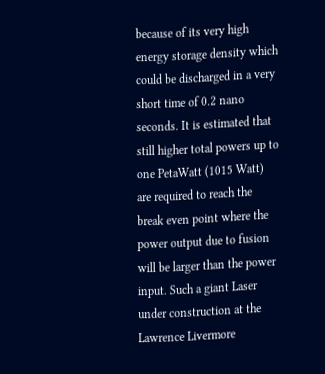because of its very high energy storage density which could be discharged in a very short time of 0.2 nano seconds. It is estimated that still higher total powers up to one PetaWatt (1015 Watt) are required to reach the break even point where the power output due to fusion will be larger than the power input. Such a giant Laser under construction at the Lawrence Livermore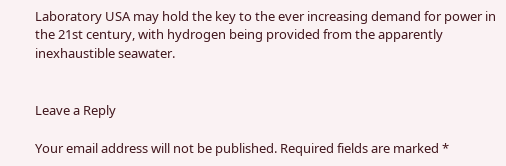Laboratory USA may hold the key to the ever increasing demand for power in the 21st century, with hydrogen being provided from the apparently inexhaustible seawater.


Leave a Reply

Your email address will not be published. Required fields are marked *